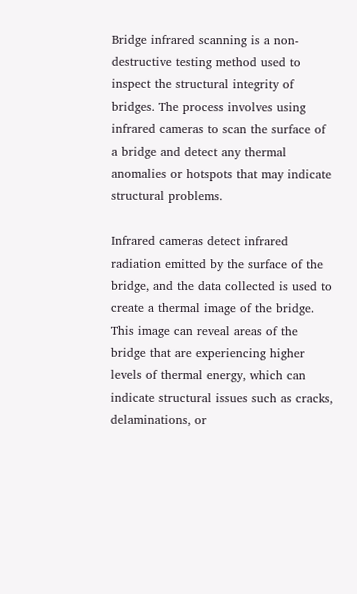Bridge infrared scanning is a non-destructive testing method used to inspect the structural integrity of bridges. The process involves using infrared cameras to scan the surface of a bridge and detect any thermal anomalies or hotspots that may indicate structural problems.

Infrared cameras detect infrared radiation emitted by the surface of the bridge, and the data collected is used to create a thermal image of the bridge. This image can reveal areas of the bridge that are experiencing higher levels of thermal energy, which can indicate structural issues such as cracks, delaminations, or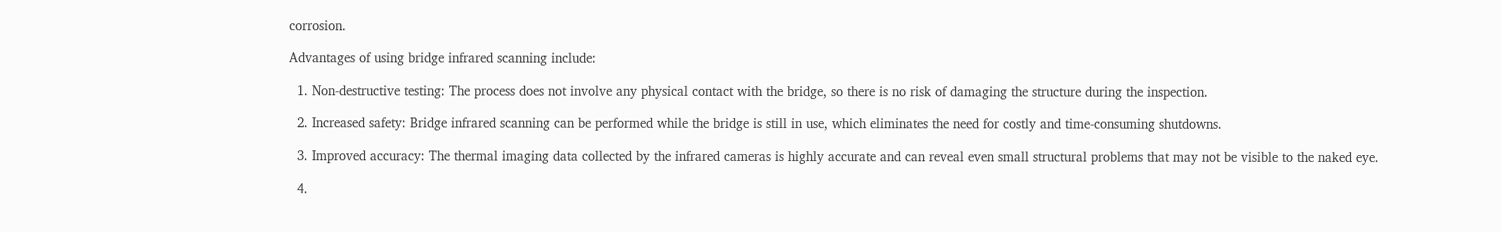corrosion.

Advantages of using bridge infrared scanning include:

  1. Non-destructive testing: The process does not involve any physical contact with the bridge, so there is no risk of damaging the structure during the inspection.

  2. Increased safety: Bridge infrared scanning can be performed while the bridge is still in use, which eliminates the need for costly and time-consuming shutdowns.

  3. Improved accuracy: The thermal imaging data collected by the infrared cameras is highly accurate and can reveal even small structural problems that may not be visible to the naked eye.

  4.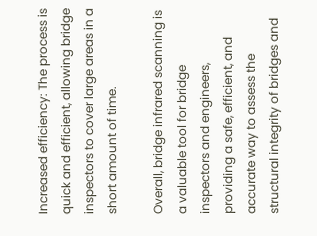Increased efficiency: The process is quick and efficient, allowing bridge inspectors to cover large areas in a short amount of time.

Overall, bridge infrared scanning is a valuable tool for bridge inspectors and engineers, providing a safe, efficient, and accurate way to assess the structural integrity of bridges and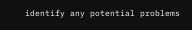identify any potential problems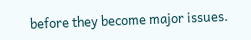before they become major issues.